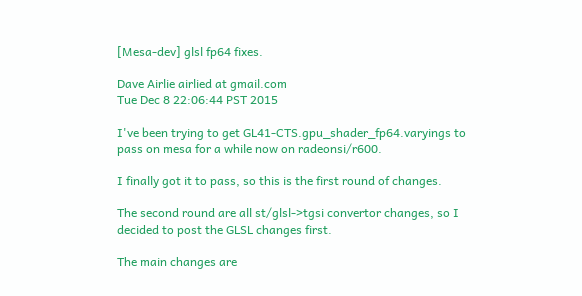[Mesa-dev] glsl fp64 fixes.

Dave Airlie airlied at gmail.com
Tue Dec 8 22:06:44 PST 2015

I've been trying to get GL41-CTS.gpu_shader_fp64.varyings to
pass on mesa for a while now on radeonsi/r600.

I finally got it to pass, so this is the first round of changes.

The second round are all st/glsl->tgsi convertor changes, so I
decided to post the GLSL changes first.

The main changes are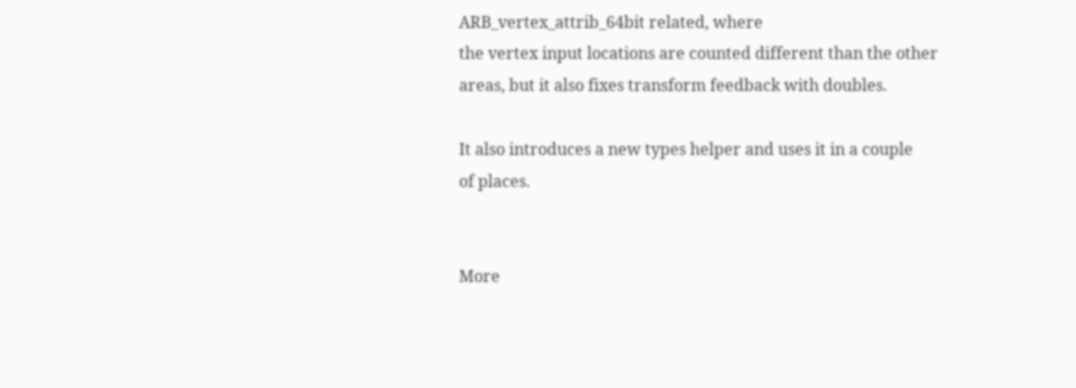ARB_vertex_attrib_64bit related, where
the vertex input locations are counted different than the other
areas, but it also fixes transform feedback with doubles.

It also introduces a new types helper and uses it in a couple
of places.


More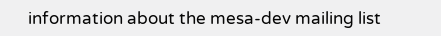information about the mesa-dev mailing list